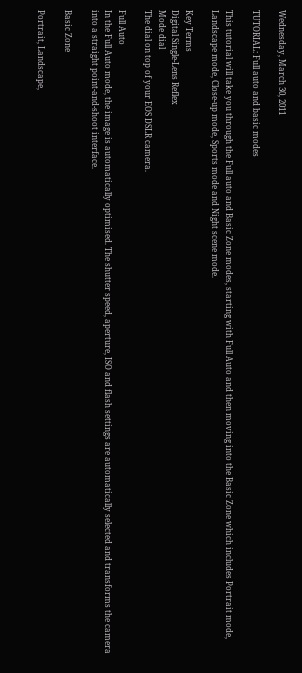Wednesday, March 30, 2011

TUTORIAL: Full auto and basic modes

This tutorial will take you through the Full auto and Basic Zone modes, starting with Full Auto and then moving into the Basic Zone which includes Portrait mode, Landscape mode, Close-up mode, Sports mode and Night scene mode.

Key Terms
Digital Single-Lens Reflex
Mode dial
The dial on top of your EOS DSLR camera.

Full Auto
In the Full Auto mode, the image is automatically optimised. The shutter speed, aperture, ISO and flash settings are automatically selected and transforms the camera into a straight point-and-shoot interface.

Basic Zone

Portrait, Landscape,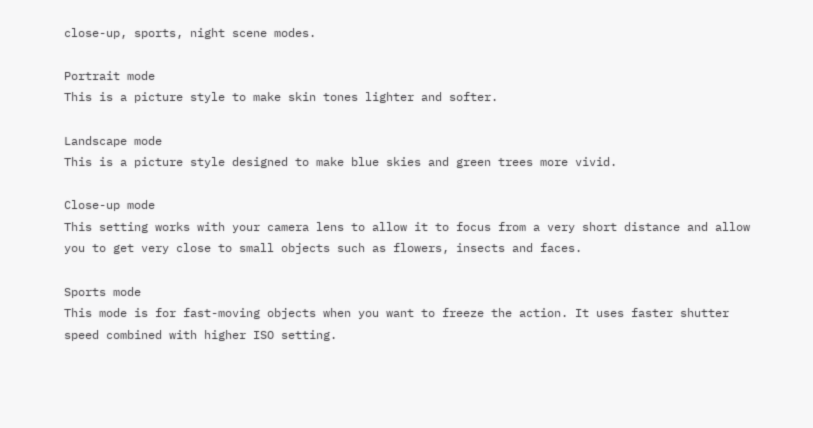close-up, sports, night scene modes.

Portrait mode
This is a picture style to make skin tones lighter and softer.

Landscape mode
This is a picture style designed to make blue skies and green trees more vivid.

Close-up mode
This setting works with your camera lens to allow it to focus from a very short distance and allow you to get very close to small objects such as flowers, insects and faces.

Sports mode
This mode is for fast-moving objects when you want to freeze the action. It uses faster shutter speed combined with higher ISO setting.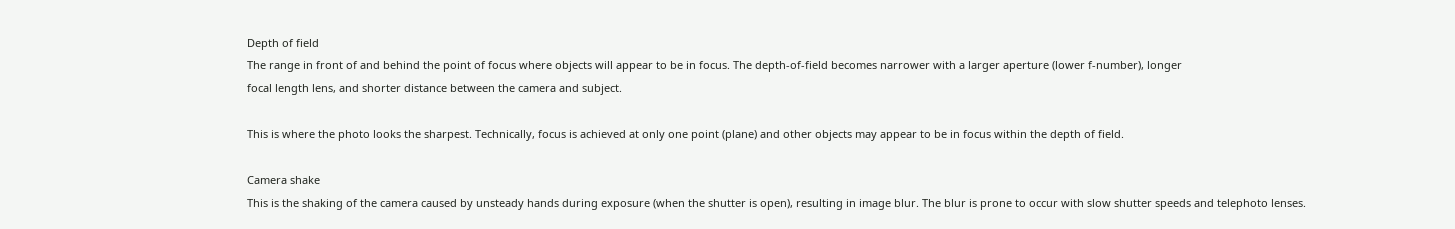Depth of field
The range in front of and behind the point of focus where objects will appear to be in focus. The depth-of-field becomes narrower with a larger aperture (lower f-number), longer
focal length lens, and shorter distance between the camera and subject.

This is where the photo looks the sharpest. Technically, focus is achieved at only one point (plane) and other objects may appear to be in focus within the depth of field.

Camera shake
This is the shaking of the camera caused by unsteady hands during exposure (when the shutter is open), resulting in image blur. The blur is prone to occur with slow shutter speeds and telephoto lenses.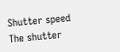Shutter speed
The shutter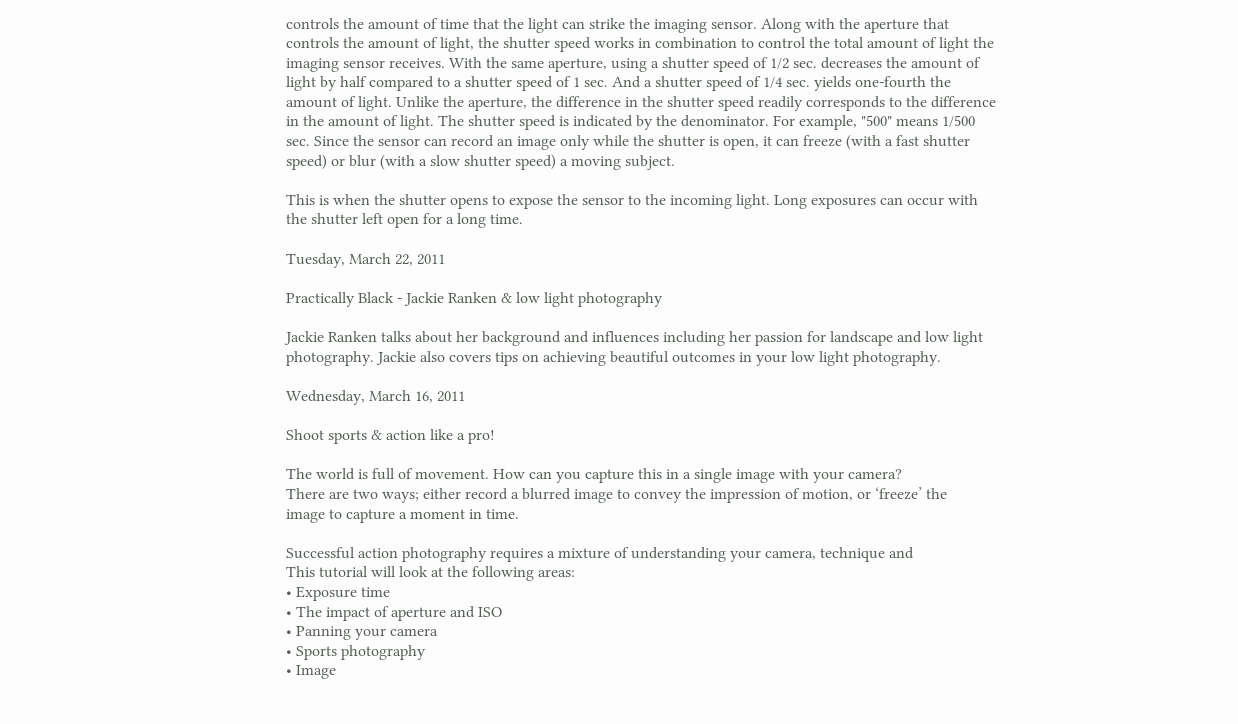controls the amount of time that the light can strike the imaging sensor. Along with the aperture that controls the amount of light, the shutter speed works in combination to control the total amount of light the imaging sensor receives. With the same aperture, using a shutter speed of 1/2 sec. decreases the amount of light by half compared to a shutter speed of 1 sec. And a shutter speed of 1/4 sec. yields one-fourth the amount of light. Unlike the aperture, the difference in the shutter speed readily corresponds to the difference in the amount of light. The shutter speed is indicated by the denominator. For example, "500" means 1/500 sec. Since the sensor can record an image only while the shutter is open, it can freeze (with a fast shutter speed) or blur (with a slow shutter speed) a moving subject.

This is when the shutter opens to expose the sensor to the incoming light. Long exposures can occur with the shutter left open for a long time.

Tuesday, March 22, 2011

Practically Black - Jackie Ranken & low light photography

Jackie Ranken talks about her background and influences including her passion for landscape and low light photography. Jackie also covers tips on achieving beautiful outcomes in your low light photography.

Wednesday, March 16, 2011

Shoot sports & action like a pro!

The world is full of movement. How can you capture this in a single image with your camera?
There are two ways; either record a blurred image to convey the impression of motion, or ‘freeze’ the
image to capture a moment in time.

Successful action photography requires a mixture of understanding your camera, technique and
This tutorial will look at the following areas:
• Exposure time
• The impact of aperture and ISO
• Panning your camera
• Sports photography
• Image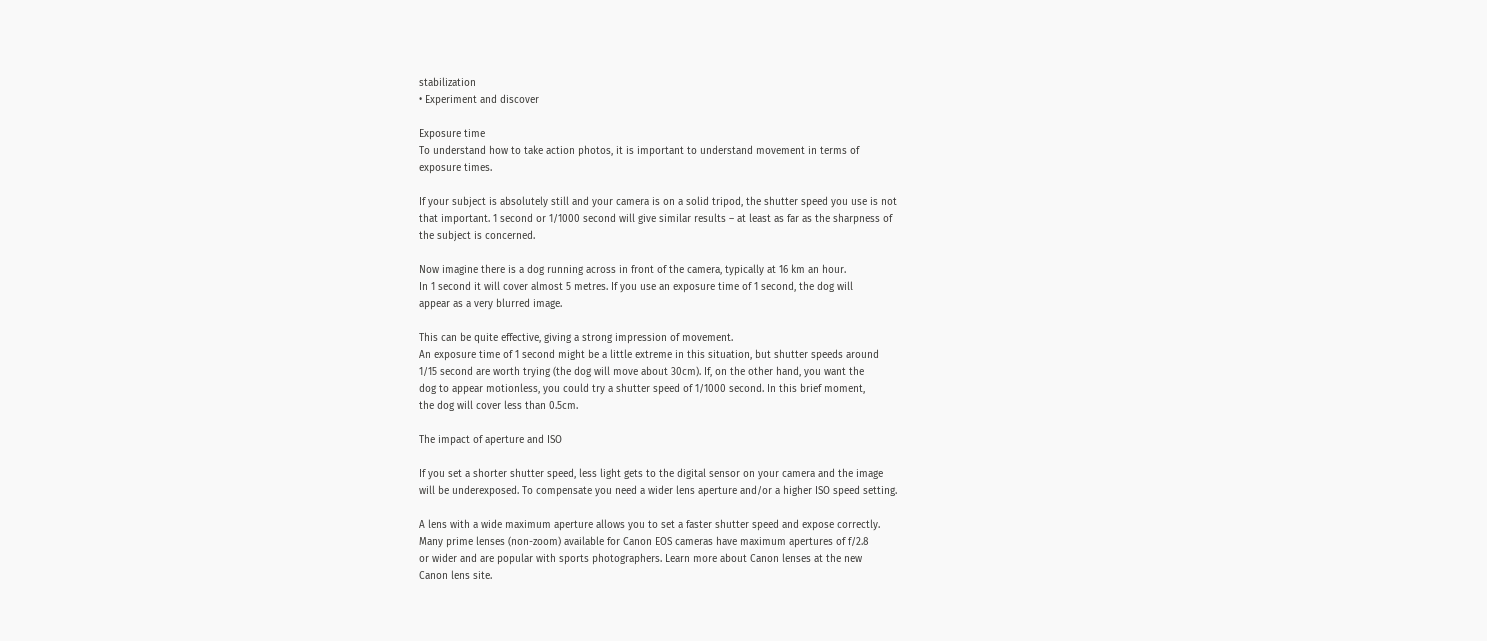stabilization
• Experiment and discover

Exposure time
To understand how to take action photos, it is important to understand movement in terms of
exposure times.

If your subject is absolutely still and your camera is on a solid tripod, the shutter speed you use is not
that important. 1 second or 1/1000 second will give similar results – at least as far as the sharpness of
the subject is concerned.

Now imagine there is a dog running across in front of the camera, typically at 16 km an hour.
In 1 second it will cover almost 5 metres. If you use an exposure time of 1 second, the dog will
appear as a very blurred image.

This can be quite effective, giving a strong impression of movement.
An exposure time of 1 second might be a little extreme in this situation, but shutter speeds around
1/15 second are worth trying (the dog will move about 30cm). If, on the other hand, you want the
dog to appear motionless, you could try a shutter speed of 1/1000 second. In this brief moment,
the dog will cover less than 0.5cm.

The impact of aperture and ISO

If you set a shorter shutter speed, less light gets to the digital sensor on your camera and the image
will be underexposed. To compensate you need a wider lens aperture and/or a higher ISO speed setting.

A lens with a wide maximum aperture allows you to set a faster shutter speed and expose correctly.
Many prime lenses (non-zoom) available for Canon EOS cameras have maximum apertures of f/2.8
or wider and are popular with sports photographers. Learn more about Canon lenses at the new
Canon lens site.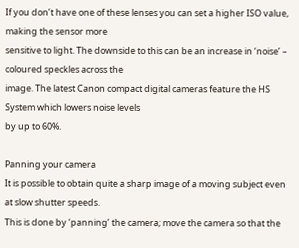If you don’t have one of these lenses you can set a higher ISO value, making the sensor more
sensitive to light. The downside to this can be an increase in ‘noise’ – coloured speckles across the
image. The latest Canon compact digital cameras feature the HS System which lowers noise levels
by up to 60%.

Panning your camera
It is possible to obtain quite a sharp image of a moving subject even at slow shutter speeds.
This is done by ‘panning’ the camera; move the camera so that the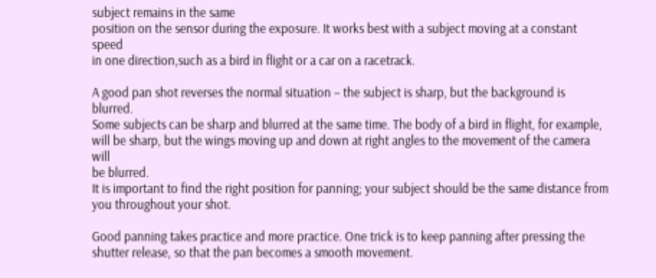subject remains in the same
position on the sensor during the exposure. It works best with a subject moving at a constant speed
in one direction,such as a bird in flight or a car on a racetrack.

A good pan shot reverses the normal situation – the subject is sharp, but the background is blurred.
Some subjects can be sharp and blurred at the same time. The body of a bird in flight, for example,
will be sharp, but the wings moving up and down at right angles to the movement of the camera will
be blurred.
It is important to find the right position for panning; your subject should be the same distance from
you throughout your shot.

Good panning takes practice and more practice. One trick is to keep panning after pressing the
shutter release, so that the pan becomes a smooth movement.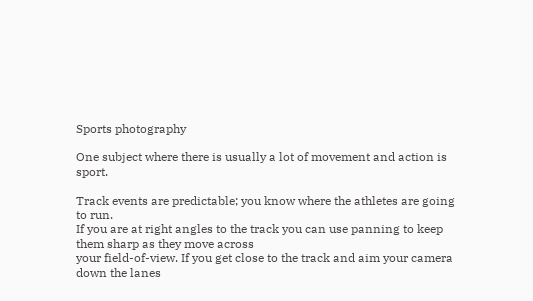Sports photography

One subject where there is usually a lot of movement and action is sport.

Track events are predictable; you know where the athletes are going to run.
If you are at right angles to the track you can use panning to keep them sharp as they move across
your field-of-view. If you get close to the track and aim your camera down the lanes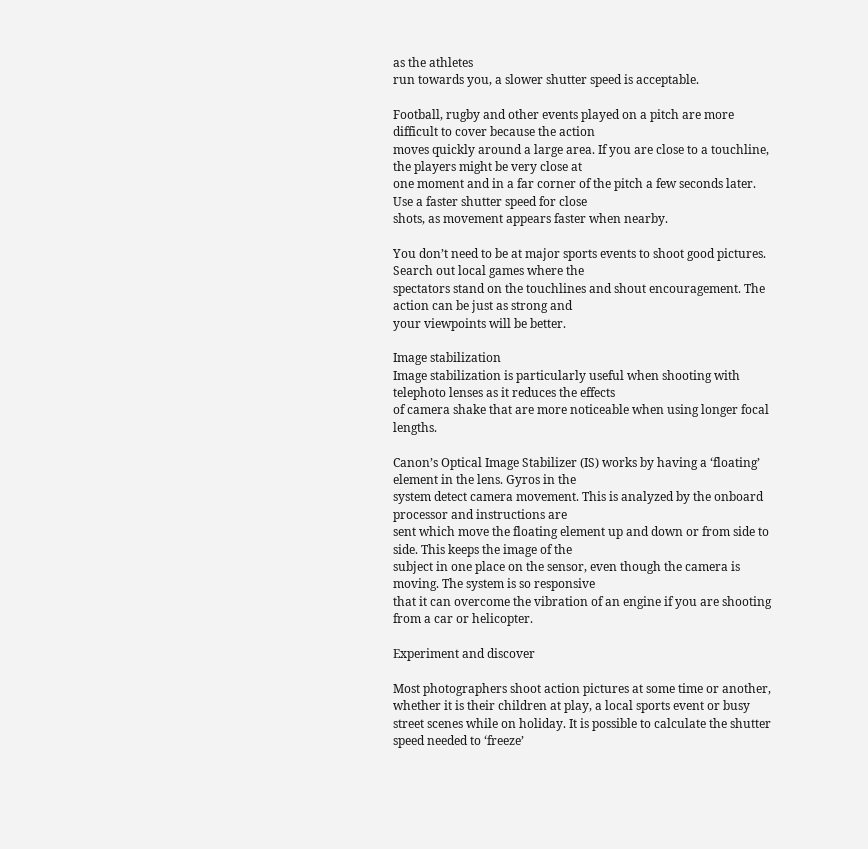as the athletes
run towards you, a slower shutter speed is acceptable.

Football, rugby and other events played on a pitch are more difficult to cover because the action
moves quickly around a large area. If you are close to a touchline, the players might be very close at
one moment and in a far corner of the pitch a few seconds later. Use a faster shutter speed for close
shots, as movement appears faster when nearby.

You don’t need to be at major sports events to shoot good pictures. Search out local games where the
spectators stand on the touchlines and shout encouragement. The action can be just as strong and
your viewpoints will be better.

Image stabilization
Image stabilization is particularly useful when shooting with telephoto lenses as it reduces the effects
of camera shake that are more noticeable when using longer focal lengths.

Canon’s Optical Image Stabilizer (IS) works by having a ‘floating’ element in the lens. Gyros in the
system detect camera movement. This is analyzed by the onboard processor and instructions are
sent which move the floating element up and down or from side to side. This keeps the image of the
subject in one place on the sensor, even though the camera is moving. The system is so responsive
that it can overcome the vibration of an engine if you are shooting from a car or helicopter.

Experiment and discover

Most photographers shoot action pictures at some time or another, whether it is their children at play, a local sports event or busy street scenes while on holiday. It is possible to calculate the shutter speed needed to ‘freeze’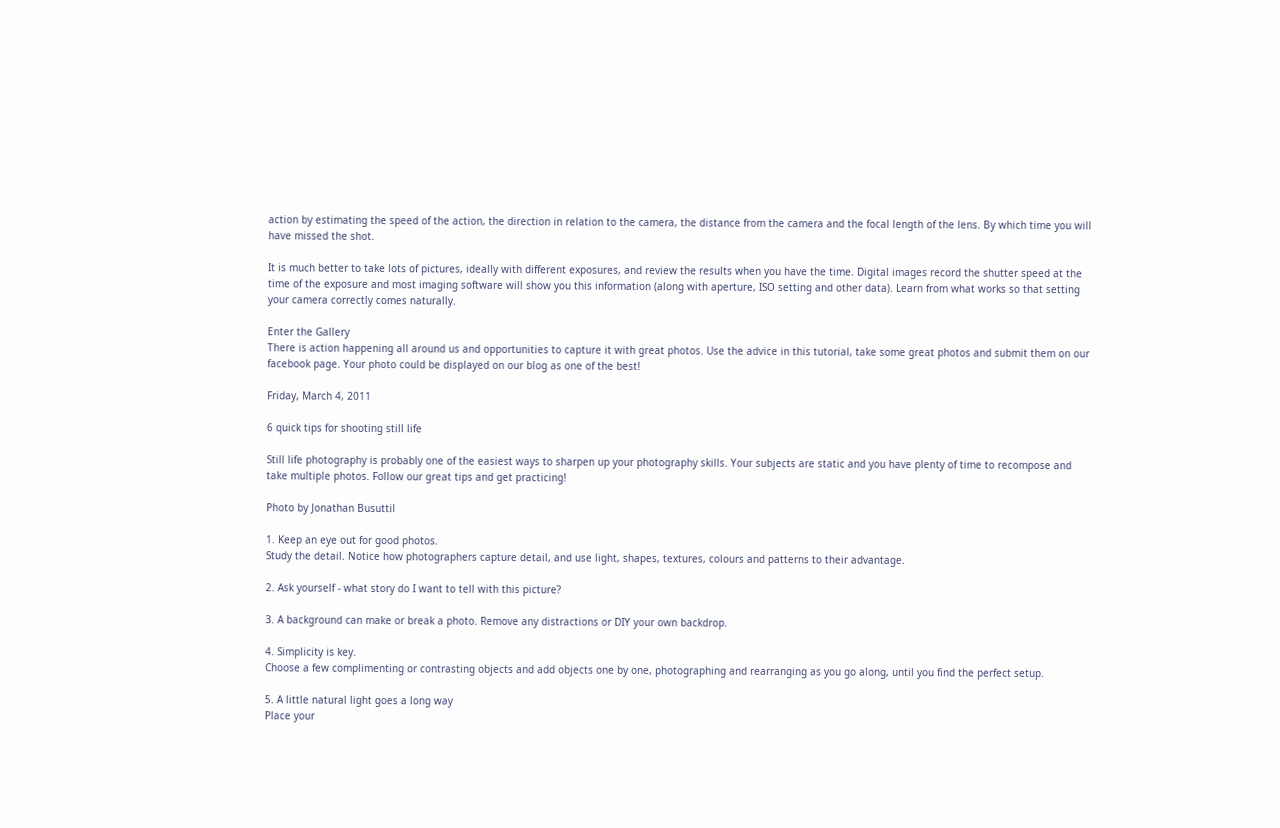action by estimating the speed of the action, the direction in relation to the camera, the distance from the camera and the focal length of the lens. By which time you will have missed the shot.

It is much better to take lots of pictures, ideally with different exposures, and review the results when you have the time. Digital images record the shutter speed at the time of the exposure and most imaging software will show you this information (along with aperture, ISO setting and other data). Learn from what works so that setting your camera correctly comes naturally.

Enter the Gallery
There is action happening all around us and opportunities to capture it with great photos. Use the advice in this tutorial, take some great photos and submit them on our facebook page. Your photo could be displayed on our blog as one of the best!

Friday, March 4, 2011

6 quick tips for shooting still life

Still life photography is probably one of the easiest ways to sharpen up your photography skills. Your subjects are static and you have plenty of time to recompose and take multiple photos. Follow our great tips and get practicing!

Photo by Jonathan Busuttil

1. Keep an eye out for good photos.
Study the detail. Notice how photographers capture detail, and use light, shapes, textures, colours and patterns to their advantage.

2. Ask yourself - what story do I want to tell with this picture?

3. A background can make or break a photo. Remove any distractions or DIY your own backdrop.

4. Simplicity is key.
Choose a few complimenting or contrasting objects and add objects one by one, photographing and rearranging as you go along, until you find the perfect setup.

5. A little natural light goes a long way
Place your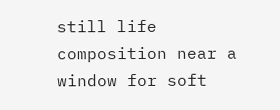still life composition near a window for soft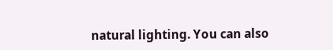natural lighting. You can also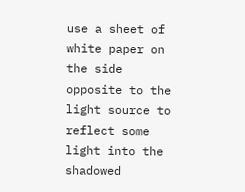use a sheet of white paper on the side opposite to the light source to reflect some light into the shadowed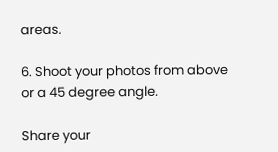areas.

6. Shoot your photos from above or a 45 degree angle.

Share your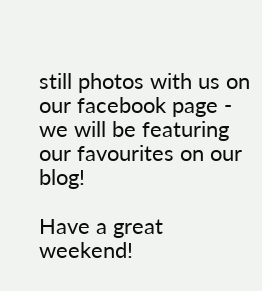still photos with us on our facebook page - we will be featuring our favourites on our blog!

Have a great weekend!